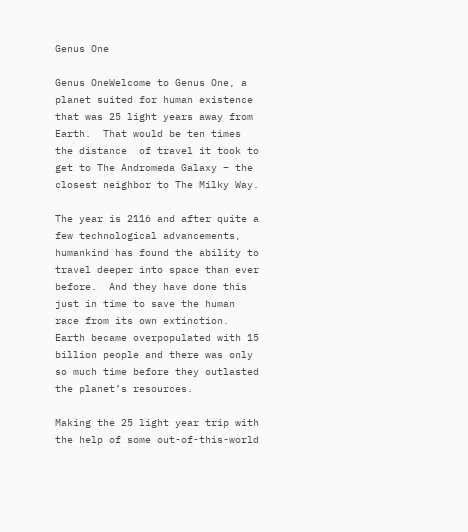Genus One

Genus OneWelcome to Genus One, a planet suited for human existence that was 25 light years away from Earth.  That would be ten times the distance  of travel it took to get to The Andromeda Galaxy – the closest neighbor to The Milky Way.

The year is 2116 and after quite a few technological advancements, humankind has found the ability to travel deeper into space than ever before.  And they have done this just in time to save the human race from its own extinction.  Earth became overpopulated with 15 billion people and there was only so much time before they outlasted the planet’s resources.

Making the 25 light year trip with the help of some out-of-this-world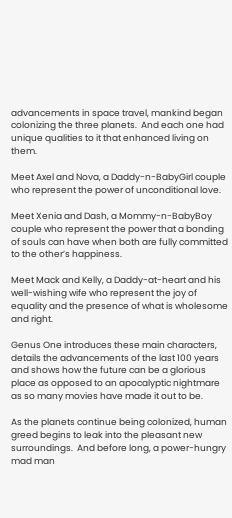advancements in space travel, mankind began colonizing the three planets.  And each one had unique qualities to it that enhanced living on them.

Meet Axel and Nova, a Daddy-n-BabyGirl couple who represent the power of unconditional love.

Meet Xenia and Dash, a Mommy-n-BabyBoy couple who represent the power that a bonding of souls can have when both are fully committed to the other’s happiness.

Meet Mack and Kelly, a Daddy-at-heart and his well-wishing wife who represent the joy of equality and the presence of what is wholesome and right.

Genus One introduces these main characters, details the advancements of the last 100 years and shows how the future can be a glorious place as opposed to an apocalyptic nightmare as so many movies have made it out to be.

As the planets continue being colonized, human greed begins to leak into the pleasant new surroundings.  And before long, a power-hungry mad man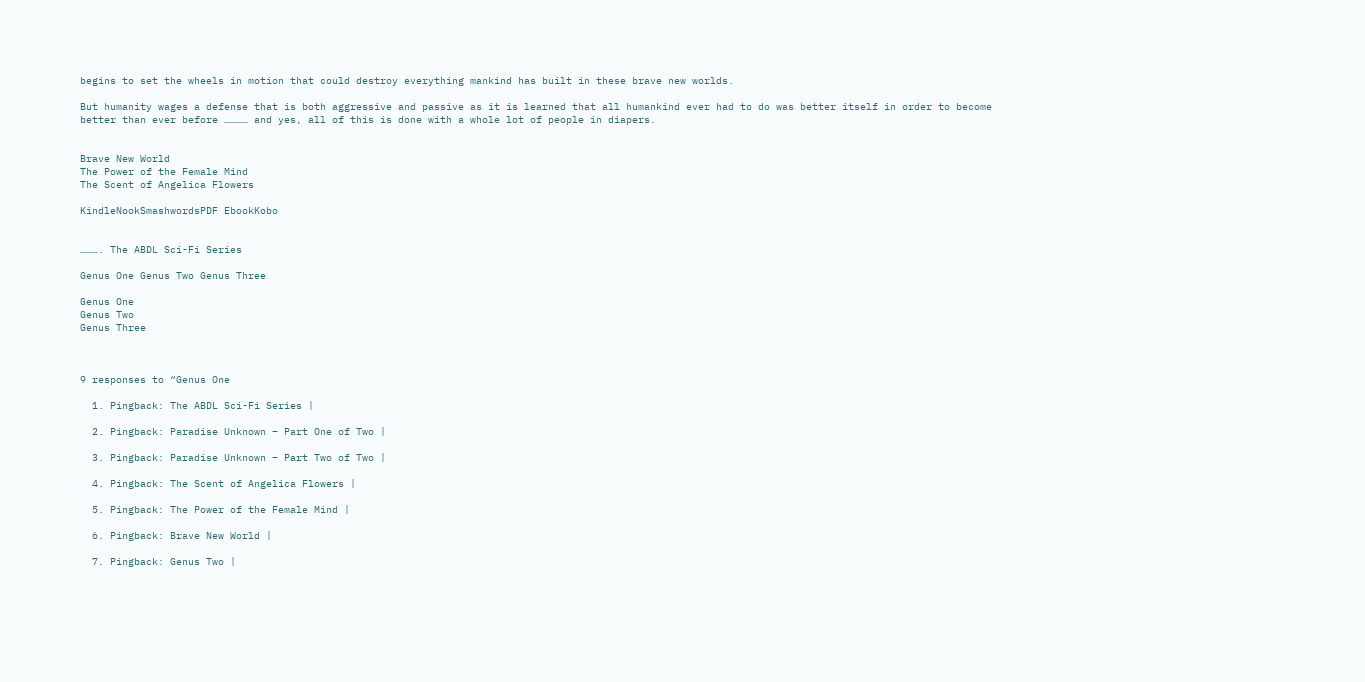begins to set the wheels in motion that could destroy everything mankind has built in these brave new worlds.

But humanity wages a defense that is both aggressive and passive as it is learned that all humankind ever had to do was better itself in order to become better than ever before ………… and yes, all of this is done with a whole lot of people in diapers.


Brave New World
The Power of the Female Mind
The Scent of Angelica Flowers

KindleNookSmashwordsPDF EbookKobo


………. The ABDL Sci-Fi Series

Genus One Genus Two Genus Three

Genus One
Genus Two
Genus Three



9 responses to “Genus One

  1. Pingback: The ABDL Sci-Fi Series |

  2. Pingback: Paradise Unknown – Part One of Two |

  3. Pingback: Paradise Unknown – Part Two of Two |

  4. Pingback: The Scent of Angelica Flowers |

  5. Pingback: The Power of the Female Mind |

  6. Pingback: Brave New World |

  7. Pingback: Genus Two |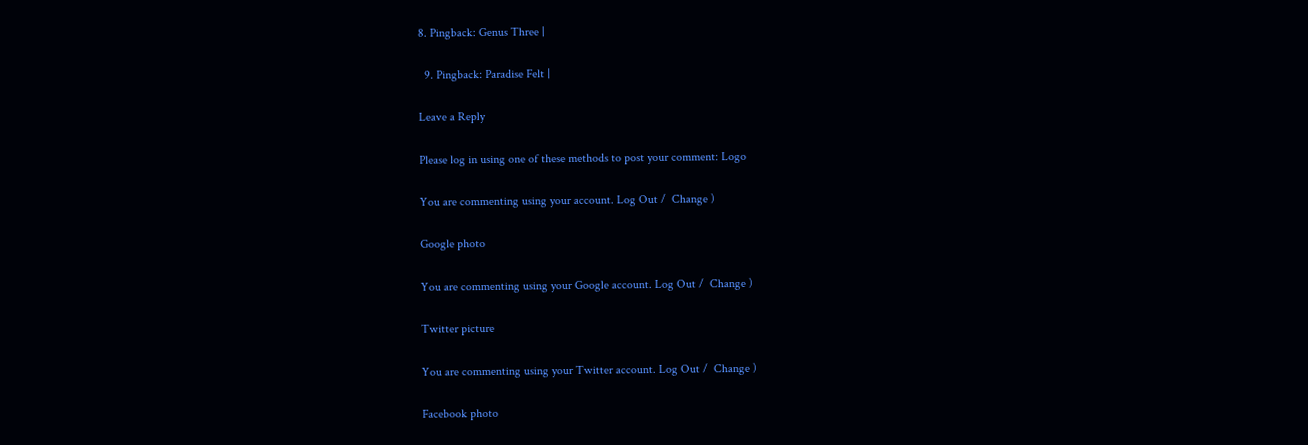8. Pingback: Genus Three |

  9. Pingback: Paradise Felt |

Leave a Reply

Please log in using one of these methods to post your comment: Logo

You are commenting using your account. Log Out /  Change )

Google photo

You are commenting using your Google account. Log Out /  Change )

Twitter picture

You are commenting using your Twitter account. Log Out /  Change )

Facebook photo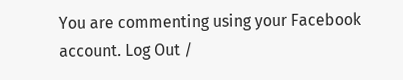You are commenting using your Facebook account. Log Out /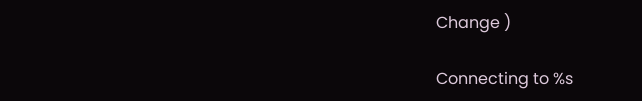Change )

Connecting to %s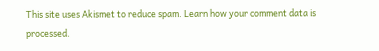This site uses Akismet to reduce spam. Learn how your comment data is processed.